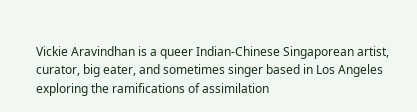Vickie Aravindhan is a queer Indian-Chinese Singaporean artist, curator, big eater, and sometimes singer based in Los Angeles exploring the ramifications of assimilation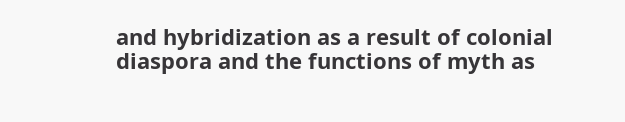and hybridization as a result of colonial diaspora and the functions of myth as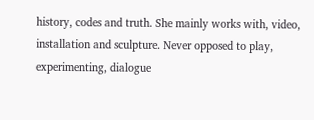history, codes and truth. She mainly works with, video, installation and sculpture. Never opposed to play, experimenting, dialogue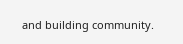and building community.